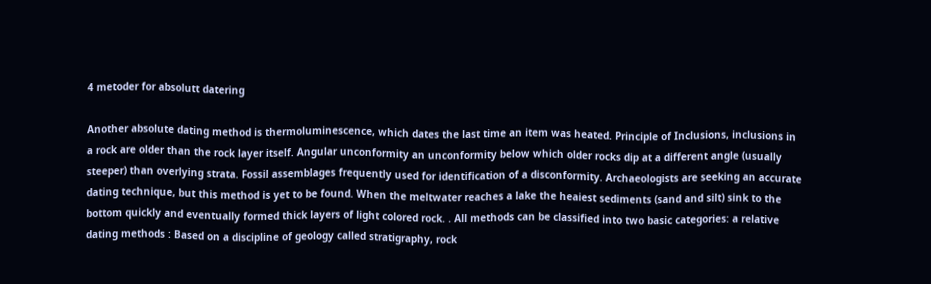4 metoder for absolutt datering

Another absolute dating method is thermoluminescence, which dates the last time an item was heated. Principle of Inclusions, inclusions in a rock are older than the rock layer itself. Angular unconformity an unconformity below which older rocks dip at a different angle (usually steeper) than overlying strata. Fossil assemblages frequently used for identification of a disconformity. Archaeologists are seeking an accurate dating technique, but this method is yet to be found. When the meltwater reaches a lake the heaiest sediments (sand and silt) sink to the bottom quickly and eventually formed thick layers of light colored rock. . All methods can be classified into two basic categories: a relative dating methods : Based on a discipline of geology called stratigraphy, rock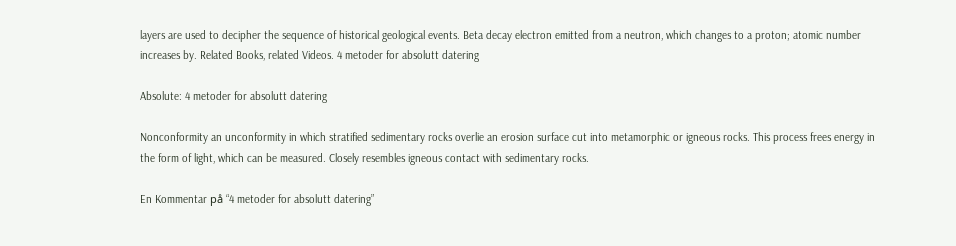layers are used to decipher the sequence of historical geological events. Beta decay electron emitted from a neutron, which changes to a proton; atomic number increases by. Related Books, related Videos. 4 metoder for absolutt datering

Absolute: 4 metoder for absolutt datering

Nonconformity an unconformity in which stratified sedimentary rocks overlie an erosion surface cut into metamorphic or igneous rocks. This process frees energy in the form of light, which can be measured. Closely resembles igneous contact with sedimentary rocks.

En Kommentar på “4 metoder for absolutt datering”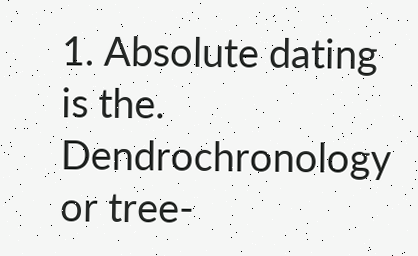1. Absolute dating is the. Dendrochronology or tree-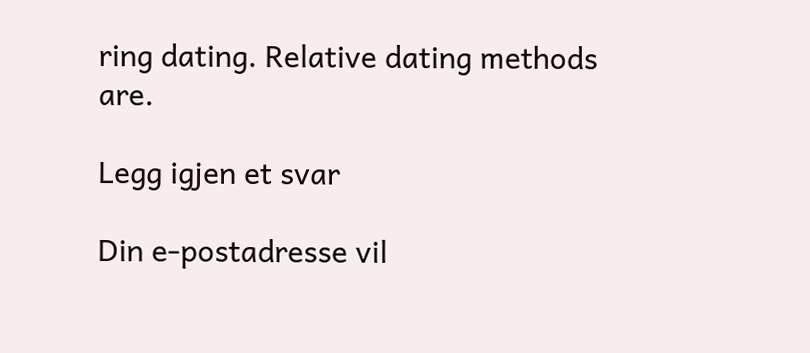ring dating. Relative dating methods are.

Legg igjen et svar

Din e-postadresse vil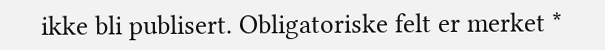ikke bli publisert. Obligatoriske felt er merket *